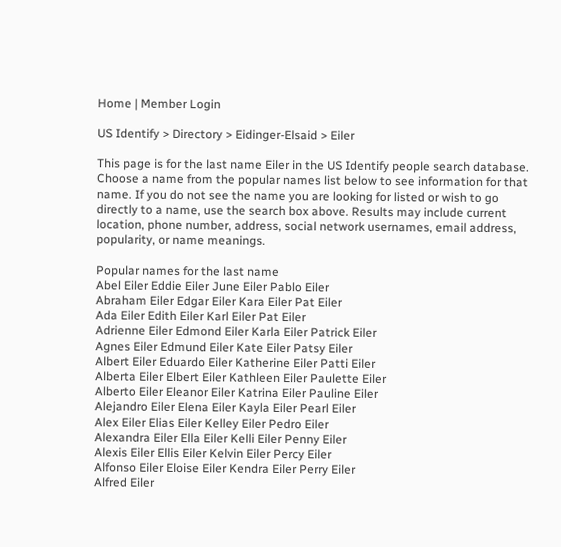Home | Member Login

US Identify > Directory > Eidinger-Elsaid > Eiler

This page is for the last name Eiler in the US Identify people search database. Choose a name from the popular names list below to see information for that name. If you do not see the name you are looking for listed or wish to go directly to a name, use the search box above. Results may include current location, phone number, address, social network usernames, email address, popularity, or name meanings.

Popular names for the last name
Abel Eiler Eddie Eiler June Eiler Pablo Eiler
Abraham Eiler Edgar Eiler Kara Eiler Pat Eiler
Ada Eiler Edith Eiler Karl Eiler Pat Eiler
Adrienne Eiler Edmond Eiler Karla Eiler Patrick Eiler
Agnes Eiler Edmund Eiler Kate Eiler Patsy Eiler
Albert Eiler Eduardo Eiler Katherine Eiler Patti Eiler
Alberta Eiler Elbert Eiler Kathleen Eiler Paulette Eiler
Alberto Eiler Eleanor Eiler Katrina Eiler Pauline Eiler
Alejandro Eiler Elena Eiler Kayla Eiler Pearl Eiler
Alex Eiler Elias Eiler Kelley Eiler Pedro Eiler
Alexandra Eiler Ella Eiler Kelli Eiler Penny Eiler
Alexis Eiler Ellis Eiler Kelvin Eiler Percy Eiler
Alfonso Eiler Eloise Eiler Kendra Eiler Perry Eiler
Alfred Eiler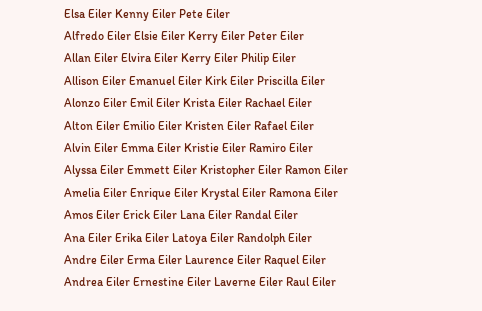Elsa Eiler Kenny Eiler Pete Eiler
Alfredo Eiler Elsie Eiler Kerry Eiler Peter Eiler
Allan Eiler Elvira Eiler Kerry Eiler Philip Eiler
Allison Eiler Emanuel Eiler Kirk Eiler Priscilla Eiler
Alonzo Eiler Emil Eiler Krista Eiler Rachael Eiler
Alton Eiler Emilio Eiler Kristen Eiler Rafael Eiler
Alvin Eiler Emma Eiler Kristie Eiler Ramiro Eiler
Alyssa Eiler Emmett Eiler Kristopher Eiler Ramon Eiler
Amelia Eiler Enrique Eiler Krystal Eiler Ramona Eiler
Amos Eiler Erick Eiler Lana Eiler Randal Eiler
Ana Eiler Erika Eiler Latoya Eiler Randolph Eiler
Andre Eiler Erma Eiler Laurence Eiler Raquel Eiler
Andrea Eiler Ernestine Eiler Laverne Eiler Raul Eiler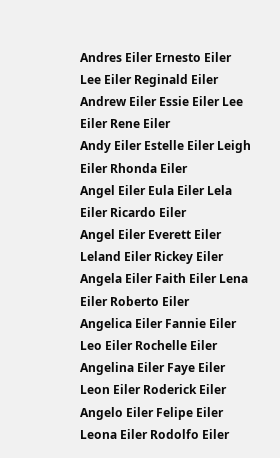Andres Eiler Ernesto Eiler Lee Eiler Reginald Eiler
Andrew Eiler Essie Eiler Lee Eiler Rene Eiler
Andy Eiler Estelle Eiler Leigh Eiler Rhonda Eiler
Angel Eiler Eula Eiler Lela Eiler Ricardo Eiler
Angel Eiler Everett Eiler Leland Eiler Rickey Eiler
Angela Eiler Faith Eiler Lena Eiler Roberto Eiler
Angelica Eiler Fannie Eiler Leo Eiler Rochelle Eiler
Angelina Eiler Faye Eiler Leon Eiler Roderick Eiler
Angelo Eiler Felipe Eiler Leona Eiler Rodolfo Eiler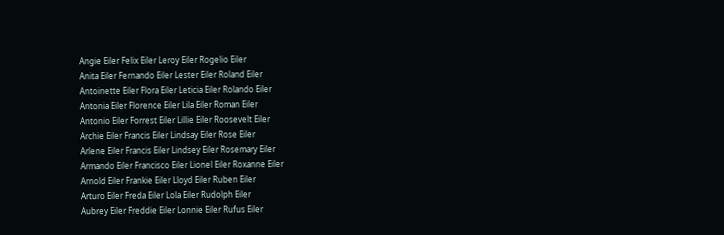Angie Eiler Felix Eiler Leroy Eiler Rogelio Eiler
Anita Eiler Fernando Eiler Lester Eiler Roland Eiler
Antoinette Eiler Flora Eiler Leticia Eiler Rolando Eiler
Antonia Eiler Florence Eiler Lila Eiler Roman Eiler
Antonio Eiler Forrest Eiler Lillie Eiler Roosevelt Eiler
Archie Eiler Francis Eiler Lindsay Eiler Rose Eiler
Arlene Eiler Francis Eiler Lindsey Eiler Rosemary Eiler
Armando Eiler Francisco Eiler Lionel Eiler Roxanne Eiler
Arnold Eiler Frankie Eiler Lloyd Eiler Ruben Eiler
Arturo Eiler Freda Eiler Lola Eiler Rudolph Eiler
Aubrey Eiler Freddie Eiler Lonnie Eiler Rufus Eiler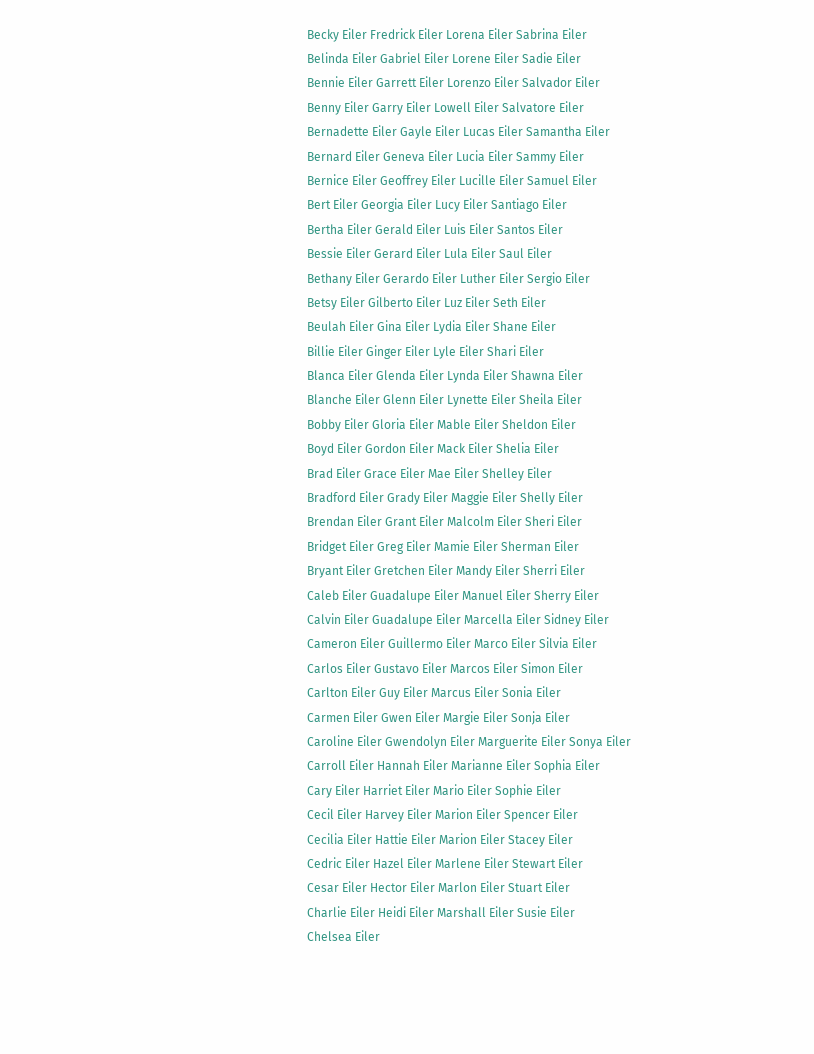Becky Eiler Fredrick Eiler Lorena Eiler Sabrina Eiler
Belinda Eiler Gabriel Eiler Lorene Eiler Sadie Eiler
Bennie Eiler Garrett Eiler Lorenzo Eiler Salvador Eiler
Benny Eiler Garry Eiler Lowell Eiler Salvatore Eiler
Bernadette Eiler Gayle Eiler Lucas Eiler Samantha Eiler
Bernard Eiler Geneva Eiler Lucia Eiler Sammy Eiler
Bernice Eiler Geoffrey Eiler Lucille Eiler Samuel Eiler
Bert Eiler Georgia Eiler Lucy Eiler Santiago Eiler
Bertha Eiler Gerald Eiler Luis Eiler Santos Eiler
Bessie Eiler Gerard Eiler Lula Eiler Saul Eiler
Bethany Eiler Gerardo Eiler Luther Eiler Sergio Eiler
Betsy Eiler Gilberto Eiler Luz Eiler Seth Eiler
Beulah Eiler Gina Eiler Lydia Eiler Shane Eiler
Billie Eiler Ginger Eiler Lyle Eiler Shari Eiler
Blanca Eiler Glenda Eiler Lynda Eiler Shawna Eiler
Blanche Eiler Glenn Eiler Lynette Eiler Sheila Eiler
Bobby Eiler Gloria Eiler Mable Eiler Sheldon Eiler
Boyd Eiler Gordon Eiler Mack Eiler Shelia Eiler
Brad Eiler Grace Eiler Mae Eiler Shelley Eiler
Bradford Eiler Grady Eiler Maggie Eiler Shelly Eiler
Brendan Eiler Grant Eiler Malcolm Eiler Sheri Eiler
Bridget Eiler Greg Eiler Mamie Eiler Sherman Eiler
Bryant Eiler Gretchen Eiler Mandy Eiler Sherri Eiler
Caleb Eiler Guadalupe Eiler Manuel Eiler Sherry Eiler
Calvin Eiler Guadalupe Eiler Marcella Eiler Sidney Eiler
Cameron Eiler Guillermo Eiler Marco Eiler Silvia Eiler
Carlos Eiler Gustavo Eiler Marcos Eiler Simon Eiler
Carlton Eiler Guy Eiler Marcus Eiler Sonia Eiler
Carmen Eiler Gwen Eiler Margie Eiler Sonja Eiler
Caroline Eiler Gwendolyn Eiler Marguerite Eiler Sonya Eiler
Carroll Eiler Hannah Eiler Marianne Eiler Sophia Eiler
Cary Eiler Harriet Eiler Mario Eiler Sophie Eiler
Cecil Eiler Harvey Eiler Marion Eiler Spencer Eiler
Cecilia Eiler Hattie Eiler Marion Eiler Stacey Eiler
Cedric Eiler Hazel Eiler Marlene Eiler Stewart Eiler
Cesar Eiler Hector Eiler Marlon Eiler Stuart Eiler
Charlie Eiler Heidi Eiler Marshall Eiler Susie Eiler
Chelsea Eiler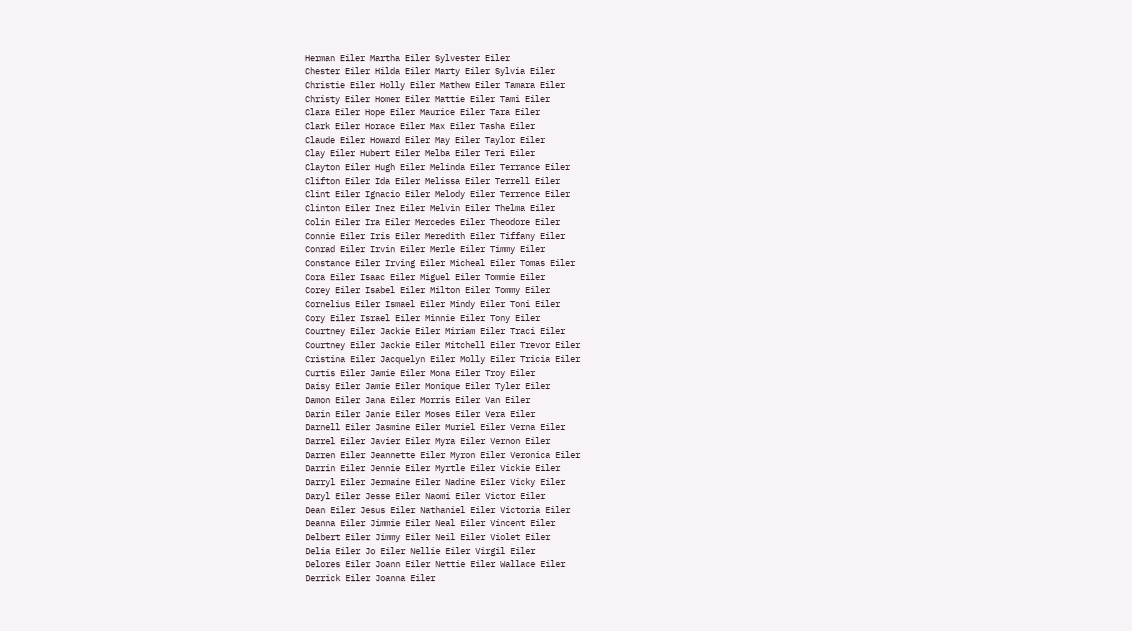Herman Eiler Martha Eiler Sylvester Eiler
Chester Eiler Hilda Eiler Marty Eiler Sylvia Eiler
Christie Eiler Holly Eiler Mathew Eiler Tamara Eiler
Christy Eiler Homer Eiler Mattie Eiler Tami Eiler
Clara Eiler Hope Eiler Maurice Eiler Tara Eiler
Clark Eiler Horace Eiler Max Eiler Tasha Eiler
Claude Eiler Howard Eiler May Eiler Taylor Eiler
Clay Eiler Hubert Eiler Melba Eiler Teri Eiler
Clayton Eiler Hugh Eiler Melinda Eiler Terrance Eiler
Clifton Eiler Ida Eiler Melissa Eiler Terrell Eiler
Clint Eiler Ignacio Eiler Melody Eiler Terrence Eiler
Clinton Eiler Inez Eiler Melvin Eiler Thelma Eiler
Colin Eiler Ira Eiler Mercedes Eiler Theodore Eiler
Connie Eiler Iris Eiler Meredith Eiler Tiffany Eiler
Conrad Eiler Irvin Eiler Merle Eiler Timmy Eiler
Constance Eiler Irving Eiler Micheal Eiler Tomas Eiler
Cora Eiler Isaac Eiler Miguel Eiler Tommie Eiler
Corey Eiler Isabel Eiler Milton Eiler Tommy Eiler
Cornelius Eiler Ismael Eiler Mindy Eiler Toni Eiler
Cory Eiler Israel Eiler Minnie Eiler Tony Eiler
Courtney Eiler Jackie Eiler Miriam Eiler Traci Eiler
Courtney Eiler Jackie Eiler Mitchell Eiler Trevor Eiler
Cristina Eiler Jacquelyn Eiler Molly Eiler Tricia Eiler
Curtis Eiler Jamie Eiler Mona Eiler Troy Eiler
Daisy Eiler Jamie Eiler Monique Eiler Tyler Eiler
Damon Eiler Jana Eiler Morris Eiler Van Eiler
Darin Eiler Janie Eiler Moses Eiler Vera Eiler
Darnell Eiler Jasmine Eiler Muriel Eiler Verna Eiler
Darrel Eiler Javier Eiler Myra Eiler Vernon Eiler
Darren Eiler Jeannette Eiler Myron Eiler Veronica Eiler
Darrin Eiler Jennie Eiler Myrtle Eiler Vickie Eiler
Darryl Eiler Jermaine Eiler Nadine Eiler Vicky Eiler
Daryl Eiler Jesse Eiler Naomi Eiler Victor Eiler
Dean Eiler Jesus Eiler Nathaniel Eiler Victoria Eiler
Deanna Eiler Jimmie Eiler Neal Eiler Vincent Eiler
Delbert Eiler Jimmy Eiler Neil Eiler Violet Eiler
Delia Eiler Jo Eiler Nellie Eiler Virgil Eiler
Delores Eiler Joann Eiler Nettie Eiler Wallace Eiler
Derrick Eiler Joanna Eiler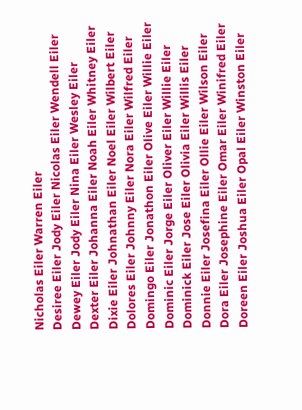Nicholas Eiler Warren Eiler
Desiree Eiler Jody Eiler Nicolas Eiler Wendell Eiler
Dewey Eiler Jody Eiler Nina Eiler Wesley Eiler
Dexter Eiler Johanna Eiler Noah Eiler Whitney Eiler
Dixie Eiler Johnathan Eiler Noel Eiler Wilbert Eiler
Dolores Eiler Johnny Eiler Nora Eiler Wilfred Eiler
Domingo Eiler Jonathon Eiler Olive Eiler Willie Eiler
Dominic Eiler Jorge Eiler Oliver Eiler Willie Eiler
Dominick Eiler Jose Eiler Olivia Eiler Willis Eiler
Donnie Eiler Josefina Eiler Ollie Eiler Wilson Eiler
Dora Eiler Josephine Eiler Omar Eiler Winifred Eiler
Doreen Eiler Joshua Eiler Opal Eiler Winston Eiler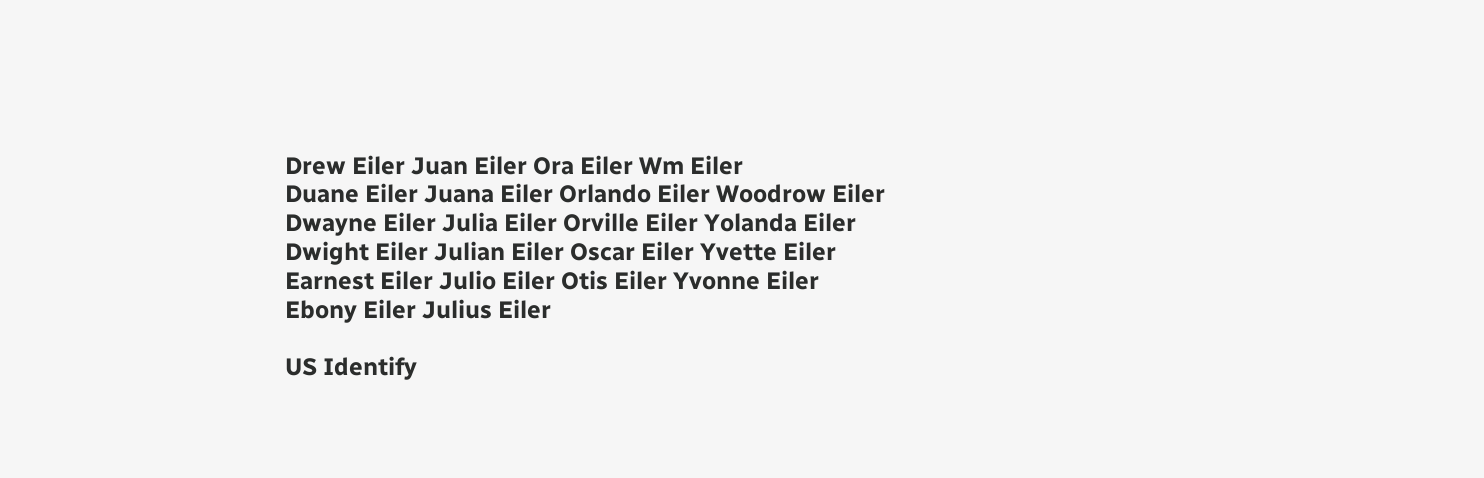Drew Eiler Juan Eiler Ora Eiler Wm Eiler
Duane Eiler Juana Eiler Orlando Eiler Woodrow Eiler
Dwayne Eiler Julia Eiler Orville Eiler Yolanda Eiler
Dwight Eiler Julian Eiler Oscar Eiler Yvette Eiler
Earnest Eiler Julio Eiler Otis Eiler Yvonne Eiler
Ebony Eiler Julius Eiler

US Identify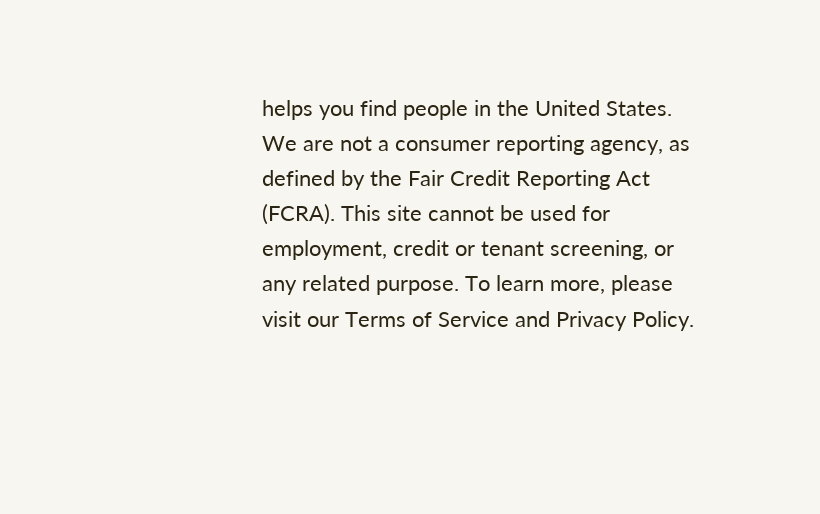helps you find people in the United States. We are not a consumer reporting agency, as defined by the Fair Credit Reporting Act (FCRA). This site cannot be used for employment, credit or tenant screening, or any related purpose. To learn more, please visit our Terms of Service and Privacy Policy.